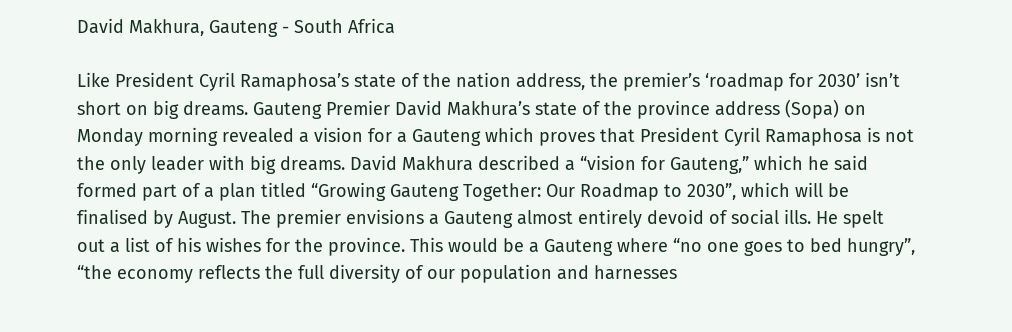David Makhura, Gauteng - South Africa

Like President Cyril Ramaphosa’s state of the nation address, the premier’s ‘roadmap for 2030’ isn’t short on big dreams. Gauteng Premier David Makhura’s state of the province address (Sopa) on Monday morning revealed a vision for a Gauteng which proves that President Cyril Ramaphosa is not the only leader with big dreams. David Makhura described a “vision for Gauteng,” which he said formed part of a plan titled “Growing Gauteng Together: Our Roadmap to 2030”, which will be finalised by August. The premier envisions a Gauteng almost entirely devoid of social ills. He spelt out a list of his wishes for the province. This would be a Gauteng where “no one goes to bed hungry”, “the economy reflects the full diversity of our population and harnesses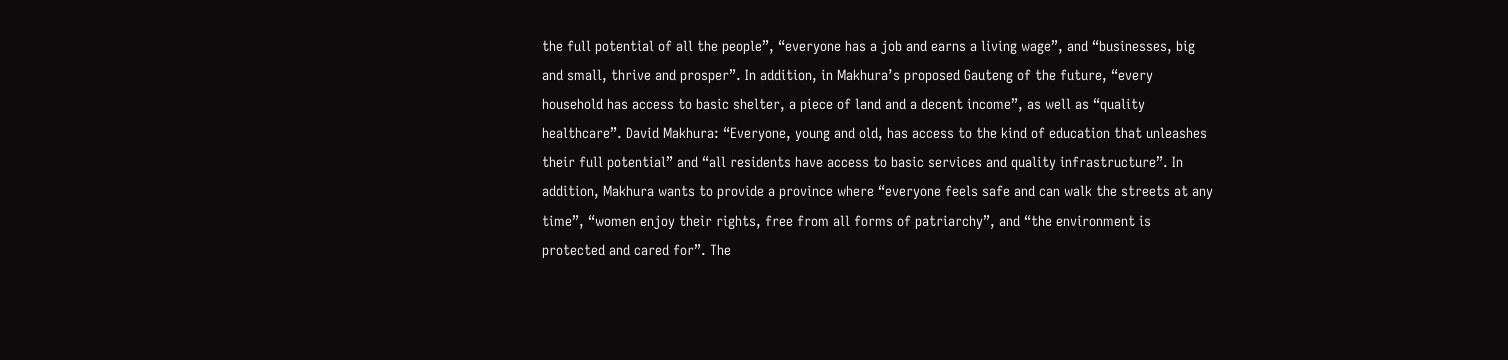the full potential of all the people”, “everyone has a job and earns a living wage”, and “businesses, big and small, thrive and prosper”. In addition, in Makhura’s proposed Gauteng of the future, “every household has access to basic shelter, a piece of land and a decent income”, as well as “quality healthcare”. David Makhura: “Everyone, young and old, has access to the kind of education that unleashes their full potential” and “all residents have access to basic services and quality infrastructure”. In addition, Makhura wants to provide a province where “everyone feels safe and can walk the streets at any time”, “women enjoy their rights, free from all forms of patriarchy”, and “the environment is protected and cared for”. The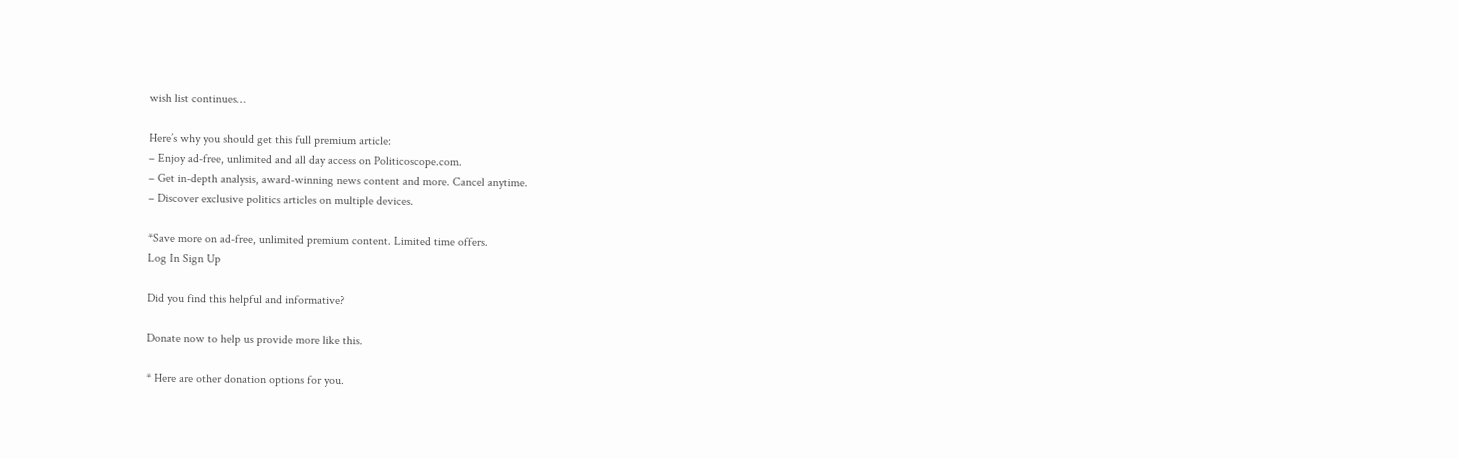wish list continues…

Here’s why you should get this full premium article:
– Enjoy ad-free, unlimited and all day access on Politicoscope.com.
– Get in-depth analysis, award-winning news content and more. Cancel anytime.
– Discover exclusive politics articles on multiple devices.

*Save more on ad-free, unlimited premium content. Limited time offers.
Log In Sign Up

Did you find this helpful and informative?

Donate now to help us provide more like this.

* Here are other donation options for you.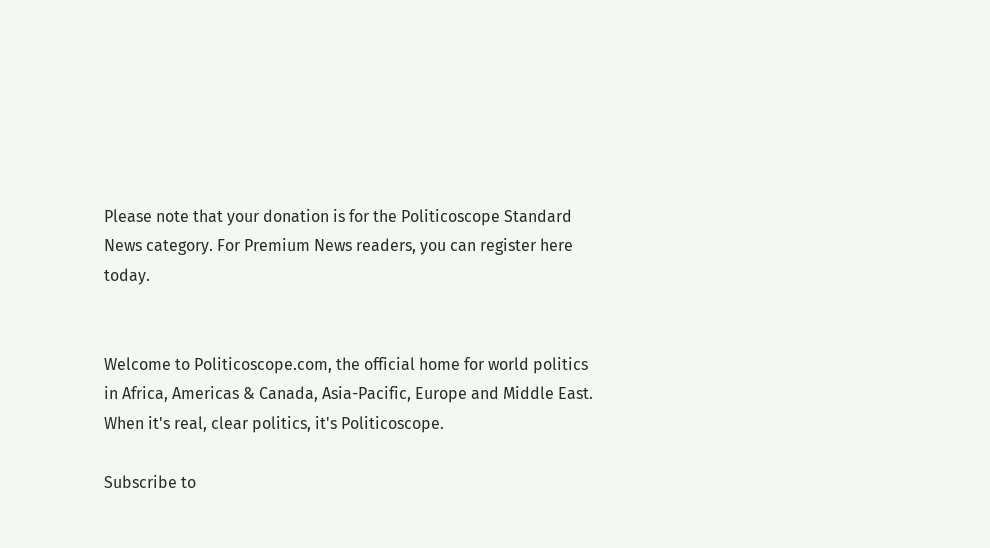Please note that your donation is for the Politicoscope Standard News category. For Premium News readers, you can register here today.


Welcome to Politicoscope.com, the official home for world politics in Africa, Americas & Canada, Asia-Pacific, Europe and Middle East. When it's real, clear politics, it's Politicoscope.

Subscribe to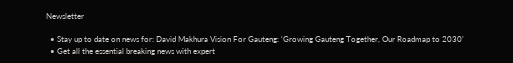Newsletter

  • Stay up to date on news for: David Makhura Vision For Gauteng: ‘Growing Gauteng Together, Our Roadmap to 2030’
  • Get all the essential breaking news with expert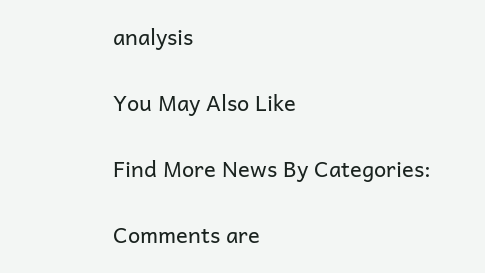analysis

You May Also Like

Find More News By Categories:

Comments are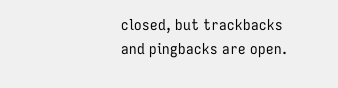closed, but trackbacks and pingbacks are open.